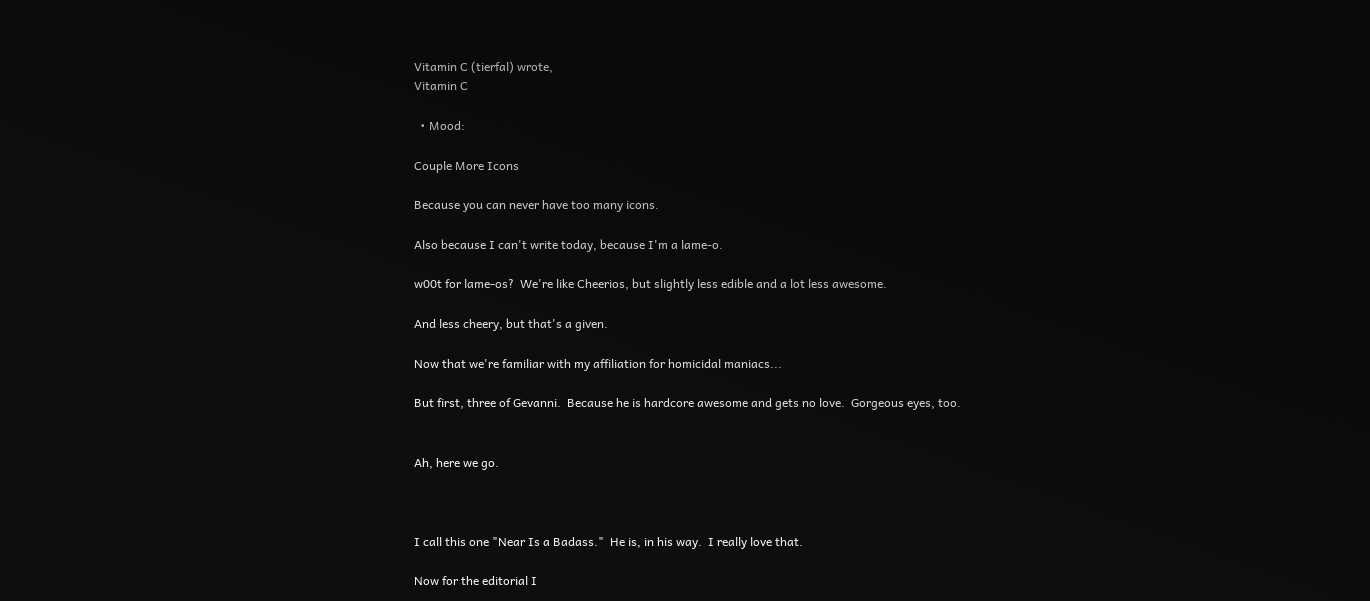Vitamin C (tierfal) wrote,
Vitamin C

  • Mood:

Couple More Icons

Because you can never have too many icons.

Also because I can't write today, because I'm a lame-o.

w00t for lame-os?  We're like Cheerios, but slightly less edible and a lot less awesome.

And less cheery, but that's a given.

Now that we're familiar with my affiliation for homicidal maniacs...

But first, three of Gevanni.  Because he is hardcore awesome and gets no love.  Gorgeous eyes, too.


Ah, here we go.



I call this one "Near Is a Badass."  He is, in his way.  I really love that.

Now for the editorial I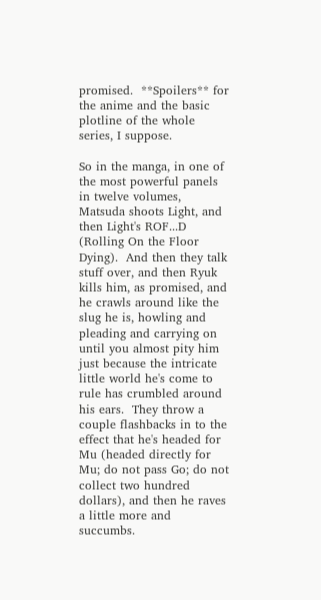promised.  **Spoilers** for the anime and the basic plotline of the whole series, I suppose.

So in the manga, in one of the most powerful panels in twelve volumes, Matsuda shoots Light, and then Light's ROF...D (Rolling On the Floor Dying).  And then they talk stuff over, and then Ryuk kills him, as promised, and he crawls around like the slug he is, howling and pleading and carrying on until you almost pity him just because the intricate little world he's come to rule has crumbled around his ears.  They throw a couple flashbacks in to the effect that he's headed for Mu (headed directly for Mu; do not pass Go; do not collect two hundred dollars), and then he raves a little more and succumbs.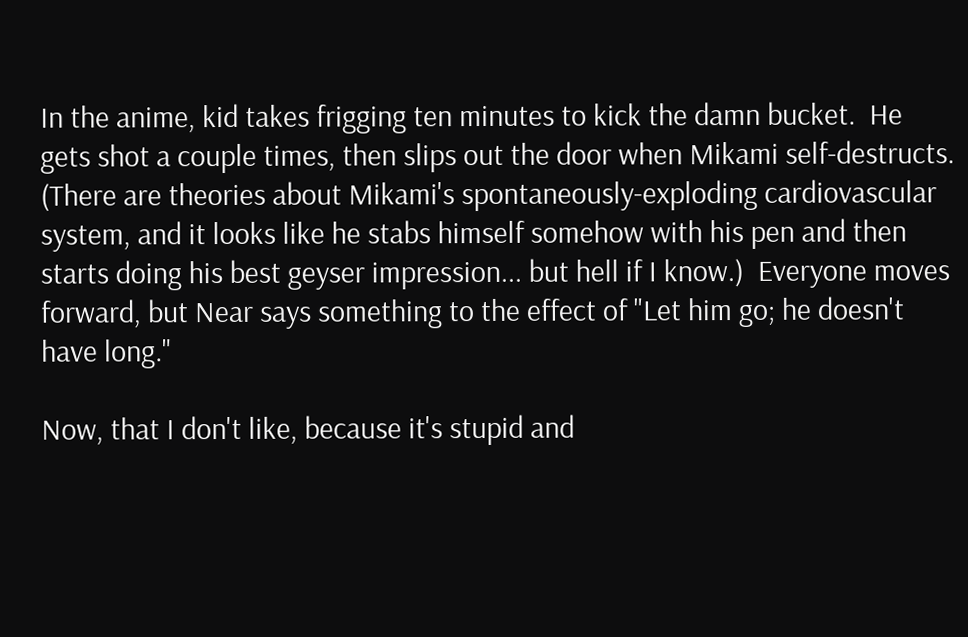In the anime, kid takes frigging ten minutes to kick the damn bucket.  He gets shot a couple times, then slips out the door when Mikami self-destructs.  (There are theories about Mikami's spontaneously-exploding cardiovascular system, and it looks like he stabs himself somehow with his pen and then starts doing his best geyser impression... but hell if I know.)  Everyone moves forward, but Near says something to the effect of "Let him go; he doesn't have long."

Now, that I don't like, because it's stupid and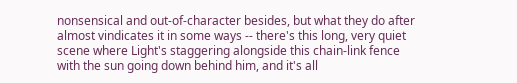nonsensical and out-of-character besides, but what they do after almost vindicates it in some ways -- there's this long, very quiet scene where Light's staggering alongside this chain-link fence with the sun going down behind him, and it's all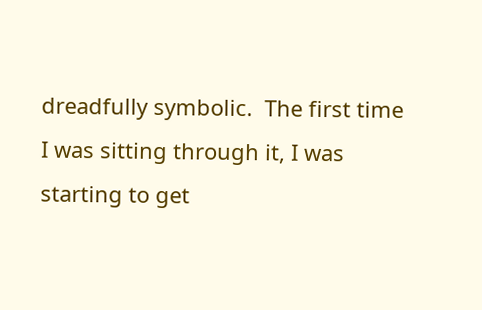dreadfully symbolic.  The first time I was sitting through it, I was starting to get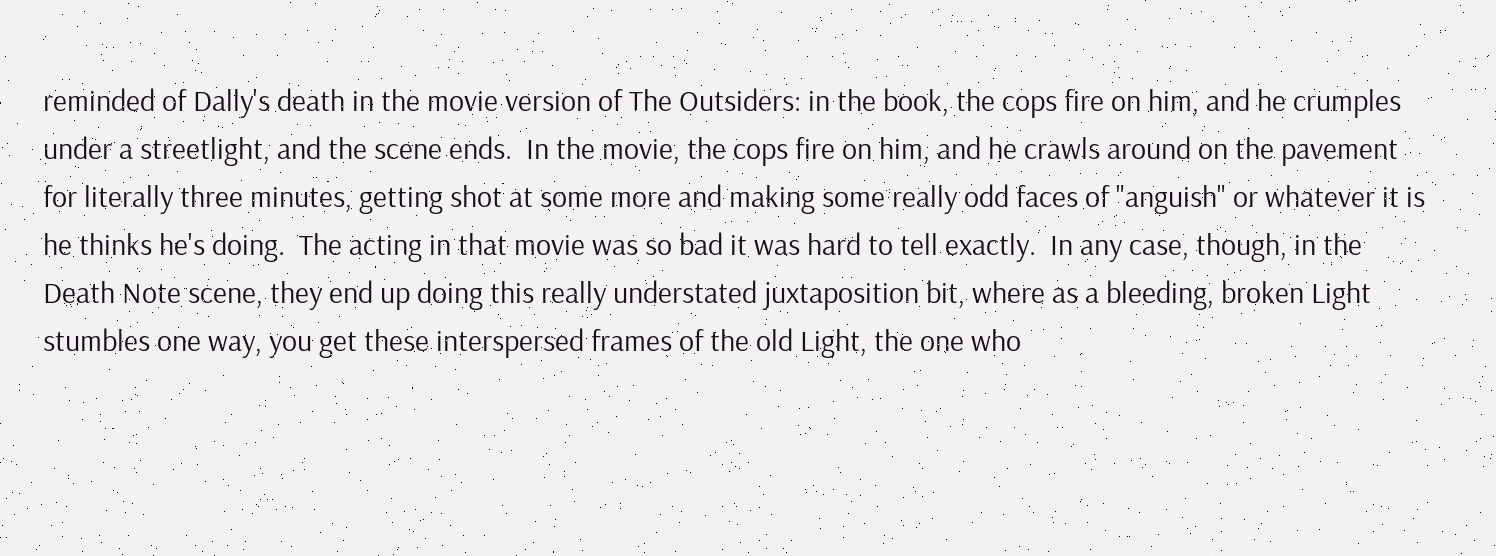reminded of Dally's death in the movie version of The Outsiders: in the book, the cops fire on him, and he crumples under a streetlight, and the scene ends.  In the movie, the cops fire on him, and he crawls around on the pavement for literally three minutes, getting shot at some more and making some really odd faces of "anguish" or whatever it is he thinks he's doing.  The acting in that movie was so bad it was hard to tell exactly.  In any case, though, in the Death Note scene, they end up doing this really understated juxtaposition bit, where as a bleeding, broken Light stumbles one way, you get these interspersed frames of the old Light, the one who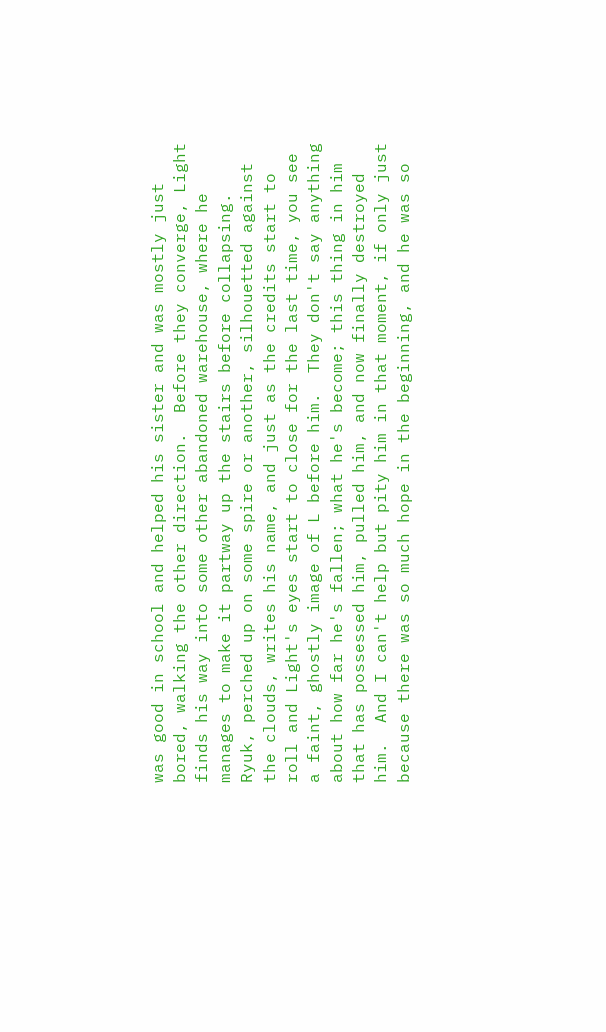was good in school and helped his sister and was mostly just bored, walking the other direction.  Before they converge, Light finds his way into some other abandoned warehouse, where he manages to make it partway up the stairs before collapsing.  Ryuk, perched up on some spire or another, silhouetted against the clouds, writes his name, and just as the credits start to roll and Light's eyes start to close for the last time, you see a faint, ghostly image of L before him.  They don't say anything about how far he's fallen; what he's become; this thing in him that has possessed him, pulled him, and now finally destroyed him.  And I can't help but pity him in that moment, if only just because there was so much hope in the beginning, and he was so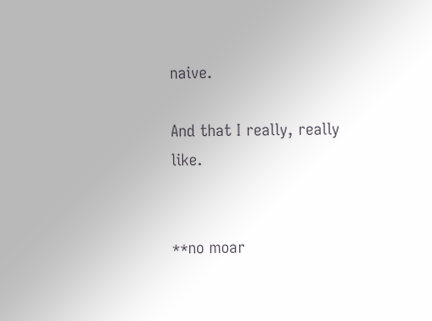naive.

And that I really, really like.


**no moar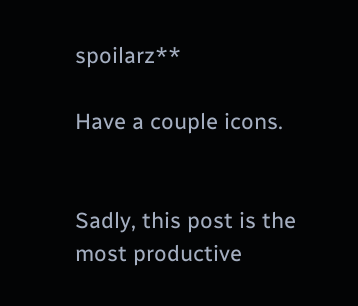spoilarz**

Have a couple icons.


Sadly, this post is the most productive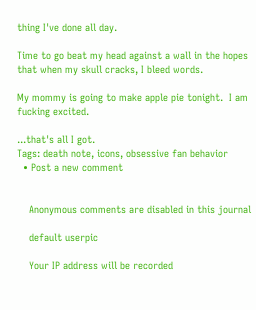thing I've done all day.

Time to go beat my head against a wall in the hopes that when my skull cracks, I bleed words.

My mommy is going to make apple pie tonight.  I am fucking excited.

...that's all I got.
Tags: death note, icons, obsessive fan behavior
  • Post a new comment


    Anonymous comments are disabled in this journal

    default userpic

    Your IP address will be recorded